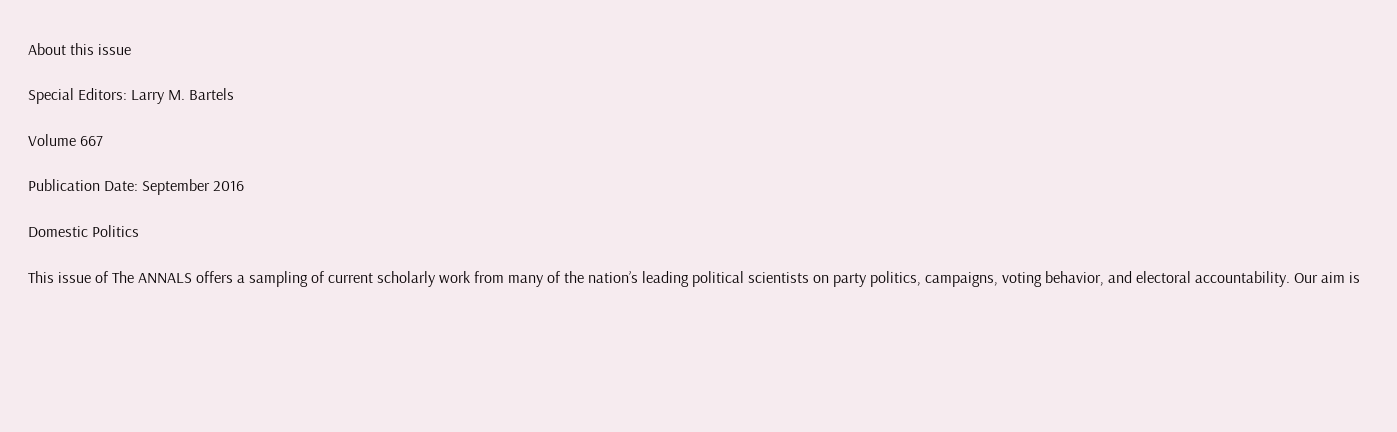About this issue

Special Editors: Larry M. Bartels

Volume 667

Publication Date: September 2016

Domestic Politics

This issue of The ANNALS offers a sampling of current scholarly work from many of the nation’s leading political scientists on party politics, campaigns, voting behavior, and electoral accountability. Our aim is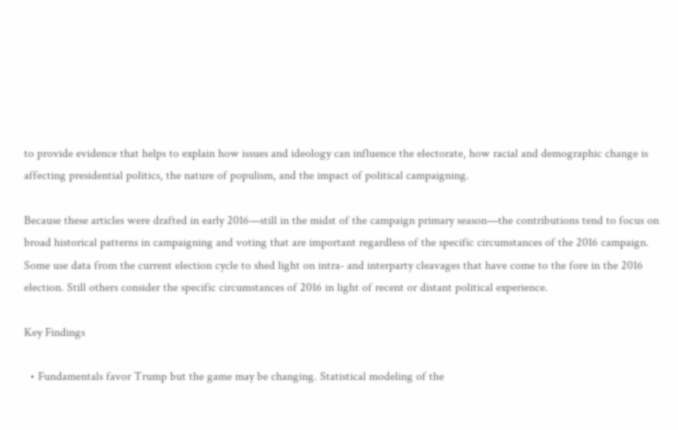to provide evidence that helps to explain how issues and ideology can influence the electorate, how racial and demographic change is affecting presidential politics, the nature of populism, and the impact of political campaigning.

Because these articles were drafted in early 2016—still in the midst of the campaign primary season—the contributions tend to focus on broad historical patterns in campaigning and voting that are important regardless of the specific circumstances of the 2016 campaign. Some use data from the current election cycle to shed light on intra- and interparty cleavages that have come to the fore in the 2016 election. Still others consider the specific circumstances of 2016 in light of recent or distant political experience.

Key Findings

  • Fundamentals favor Trump but the game may be changing. Statistical modeling of the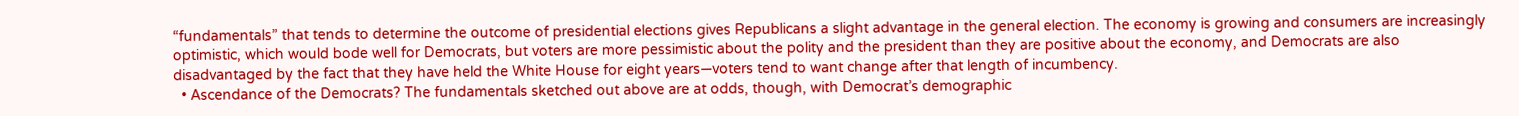“fundamentals” that tends to determine the outcome of presidential elections gives Republicans a slight advantage in the general election. The economy is growing and consumers are increasingly optimistic, which would bode well for Democrats, but voters are more pessimistic about the polity and the president than they are positive about the economy, and Democrats are also disadvantaged by the fact that they have held the White House for eight years—voters tend to want change after that length of incumbency.
  • Ascendance of the Democrats? The fundamentals sketched out above are at odds, though, with Democrat’s demographic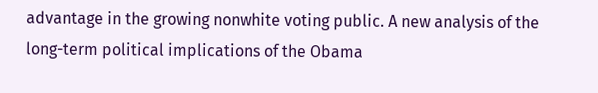advantage in the growing nonwhite voting public. A new analysis of the long-term political implications of the Obama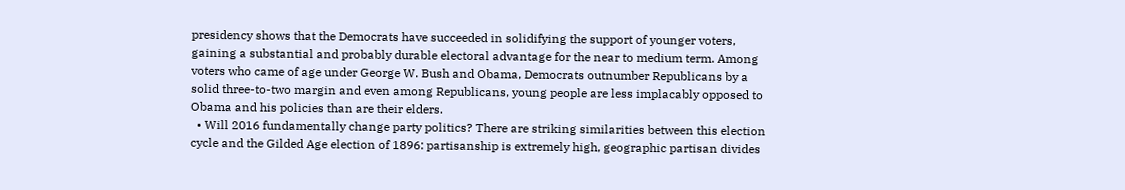presidency shows that the Democrats have succeeded in solidifying the support of younger voters, gaining a substantial and probably durable electoral advantage for the near to medium term. Among voters who came of age under George W. Bush and Obama, Democrats outnumber Republicans by a solid three-to-two margin and even among Republicans, young people are less implacably opposed to Obama and his policies than are their elders.
  • Will 2016 fundamentally change party politics? There are striking similarities between this election cycle and the Gilded Age election of 1896: partisanship is extremely high, geographic partisan divides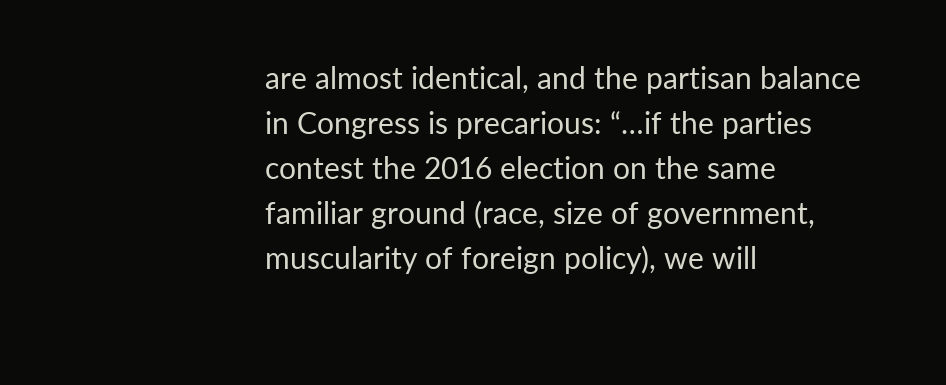are almost identical, and the partisan balance in Congress is precarious: “…if the parties contest the 2016 election on the same familiar ground (race, size of government, muscularity of foreign policy), we will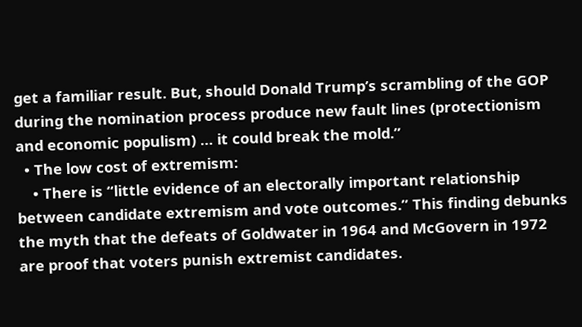get a familiar result. But, should Donald Trump’s scrambling of the GOP during the nomination process produce new fault lines (protectionism and economic populism) … it could break the mold.”
  • The low cost of extremism:
    • There is “little evidence of an electorally important relationship between candidate extremism and vote outcomes.” This finding debunks the myth that the defeats of Goldwater in 1964 and McGovern in 1972 are proof that voters punish extremist candidates.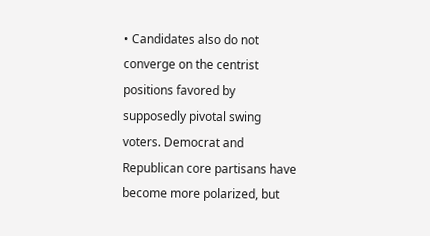• Candidates also do not converge on the centrist positions favored by supposedly pivotal swing voters. Democrat and Republican core partisans have become more polarized, but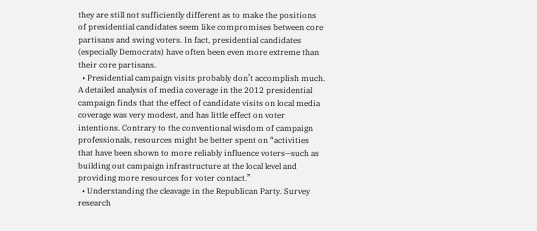they are still not sufficiently different as to make the positions of presidential candidates seem like compromises between core partisans and swing voters. In fact, presidential candidates (especially Democrats) have often been even more extreme than their core partisans.
  • Presidential campaign visits probably don’t accomplish much. A detailed analysis of media coverage in the 2012 presidential campaign finds that the effect of candidate visits on local media coverage was very modest, and has little effect on voter intentions. Contrary to the conventional wisdom of campaign professionals, resources might be better spent on “activities that have been shown to more reliably influence voters—such as building out campaign infrastructure at the local level and providing more resources for voter contact.”
  • Understanding the cleavage in the Republican Party. Survey research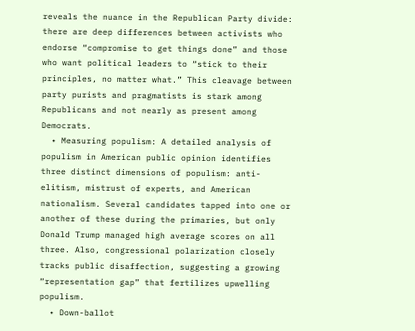reveals the nuance in the Republican Party divide: there are deep differences between activists who endorse “compromise to get things done” and those who want political leaders to “stick to their principles, no matter what.” This cleavage between party purists and pragmatists is stark among Republicans and not nearly as present among Democrats.
  • Measuring populism: A detailed analysis of populism in American public opinion identifies three distinct dimensions of populism: anti-elitism, mistrust of experts, and American nationalism. Several candidates tapped into one or another of these during the primaries, but only Donald Trump managed high average scores on all three. Also, congressional polarization closely tracks public disaffection, suggesting a growing “representation gap” that fertilizes upwelling populism.
  • Down-ballot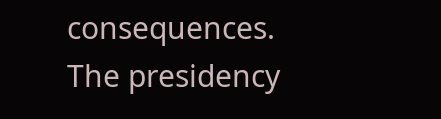consequences. The presidency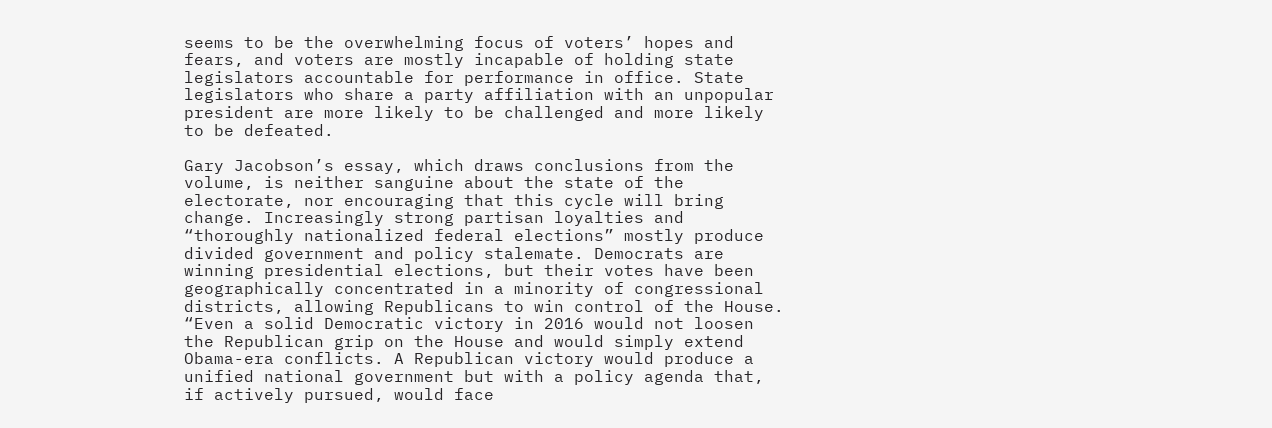seems to be the overwhelming focus of voters’ hopes and fears, and voters are mostly incapable of holding state legislators accountable for performance in office. State legislators who share a party affiliation with an unpopular president are more likely to be challenged and more likely to be defeated.

Gary Jacobson’s essay, which draws conclusions from the volume, is neither sanguine about the state of the electorate, nor encouraging that this cycle will bring change. Increasingly strong partisan loyalties and “thoroughly nationalized federal elections” mostly produce divided government and policy stalemate. Democrats are winning presidential elections, but their votes have been geographically concentrated in a minority of congressional districts, allowing Republicans to win control of the House. “Even a solid Democratic victory in 2016 would not loosen the Republican grip on the House and would simply extend Obama-era conflicts. A Republican victory would produce a unified national government but with a policy agenda that, if actively pursued, would face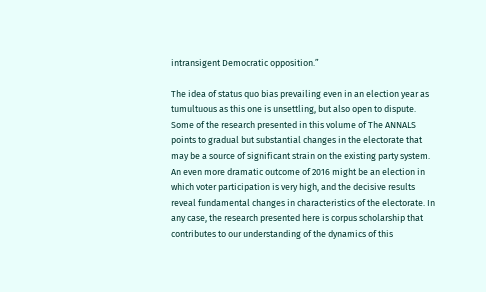intransigent Democratic opposition.”

The idea of status quo bias prevailing even in an election year as tumultuous as this one is unsettling, but also open to dispute. Some of the research presented in this volume of The ANNALS points to gradual but substantial changes in the electorate that may be a source of significant strain on the existing party system. An even more dramatic outcome of 2016 might be an election in which voter participation is very high, and the decisive results reveal fundamental changes in characteristics of the electorate. In any case, the research presented here is corpus scholarship that contributes to our understanding of the dynamics of this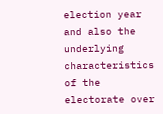election year and also the underlying characteristics of the electorate over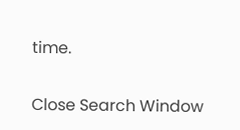time.

Close Search Window